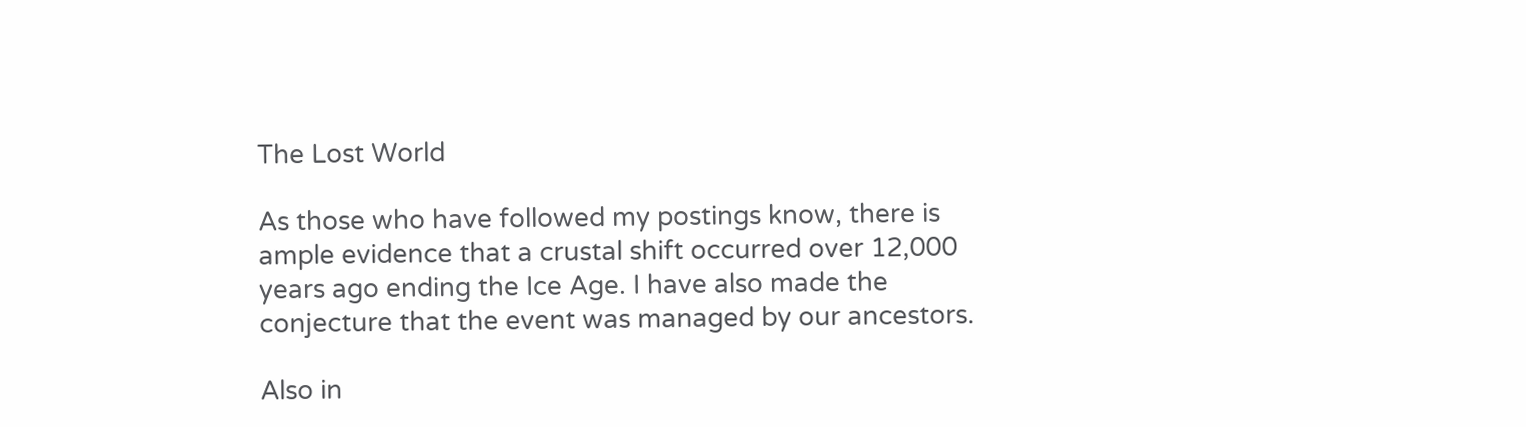The Lost World

As those who have followed my postings know, there is ample evidence that a crustal shift occurred over 12,000 years ago ending the Ice Age. I have also made the conjecture that the event was managed by our ancestors.

Also in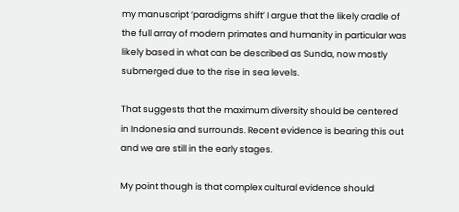my manuscript ‘paradigms shift’ I argue that the likely cradle of the full array of modern primates and humanity in particular was likely based in what can be described as Sunda, now mostly submerged due to the rise in sea levels.

That suggests that the maximum diversity should be centered in Indonesia and surrounds. Recent evidence is bearing this out and we are still in the early stages.

My point though is that complex cultural evidence should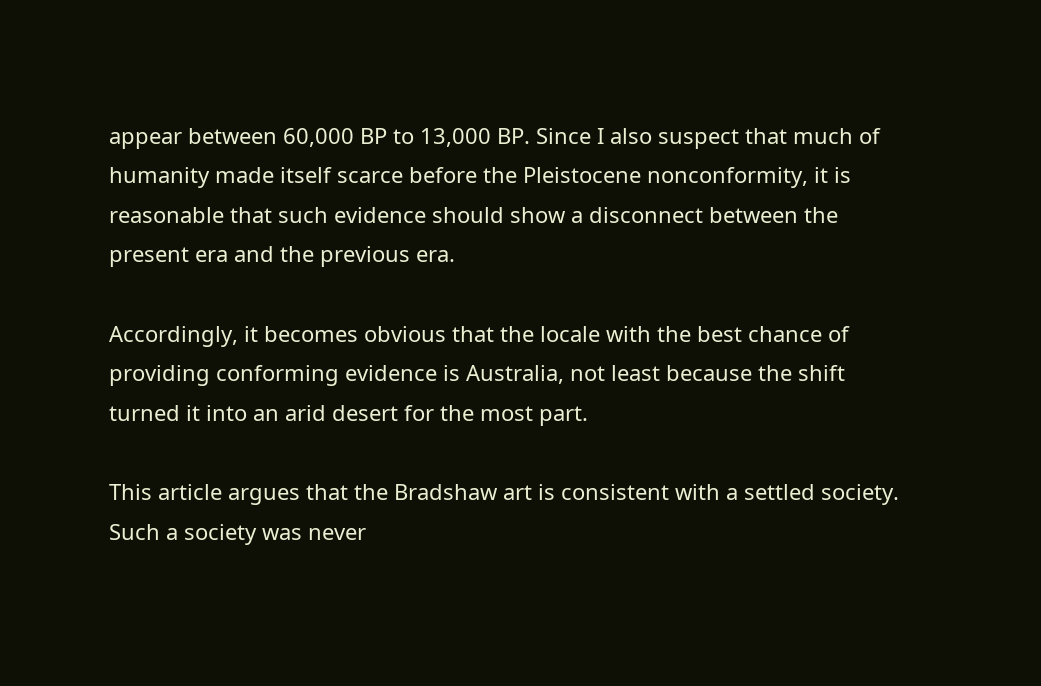appear between 60,000 BP to 13,000 BP. Since I also suspect that much of humanity made itself scarce before the Pleistocene nonconformity, it is reasonable that such evidence should show a disconnect between the present era and the previous era.

Accordingly, it becomes obvious that the locale with the best chance of providing conforming evidence is Australia, not least because the shift turned it into an arid desert for the most part.

This article argues that the Bradshaw art is consistent with a settled society. Such a society was never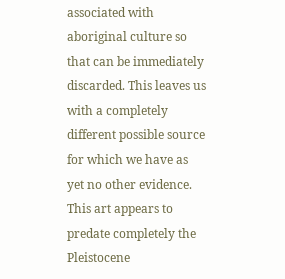associated with aboriginal culture so that can be immediately discarded. This leaves us with a completely different possible source for which we have as yet no other evidence. This art appears to predate completely the Pleistocene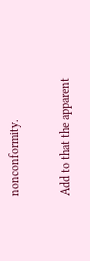nonconformity.

Add to that the apparent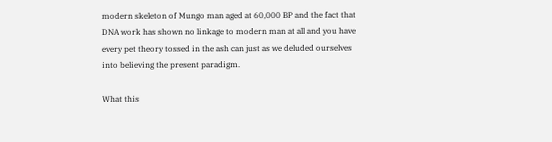modern skeleton of Mungo man aged at 60,000 BP and the fact that DNA work has shown no linkage to modern man at all and you have every pet theory tossed in the ash can just as we deluded ourselves into believing the present paradigm.

What this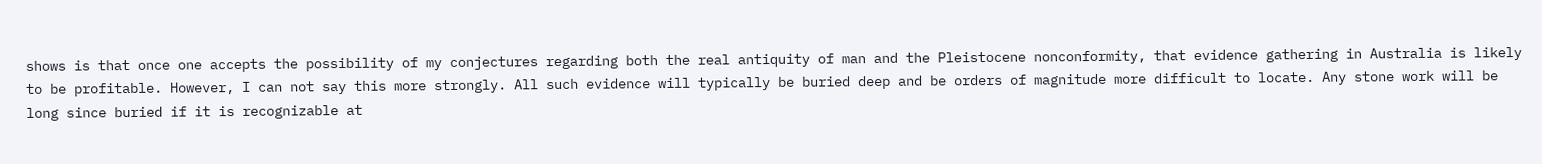shows is that once one accepts the possibility of my conjectures regarding both the real antiquity of man and the Pleistocene nonconformity, that evidence gathering in Australia is likely to be profitable. However, I can not say this more strongly. All such evidence will typically be buried deep and be orders of magnitude more difficult to locate. Any stone work will be long since buried if it is recognizable at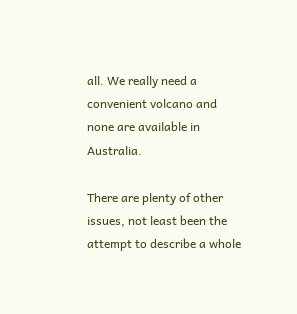all. We really need a convenient volcano and none are available in Australia.

There are plenty of other issues, not least been the attempt to describe a whole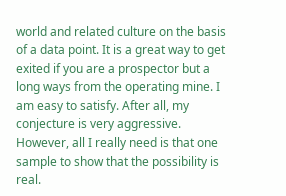world and related culture on the basis of a data point. It is a great way to get exited if you are a prospector but a long ways from the operating mine. I am easy to satisfy. After all, my conjecture is very aggressive. However, all I really need is that one sample to show that the possibility is real.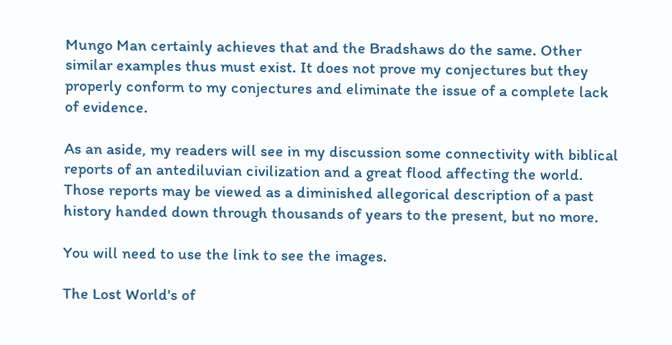Mungo Man certainly achieves that and the Bradshaws do the same. Other similar examples thus must exist. It does not prove my conjectures but they properly conform to my conjectures and eliminate the issue of a complete lack of evidence.

As an aside, my readers will see in my discussion some connectivity with biblical reports of an antediluvian civilization and a great flood affecting the world. Those reports may be viewed as a diminished allegorical description of a past history handed down through thousands of years to the present, but no more.

You will need to use the link to see the images.

The Lost World's of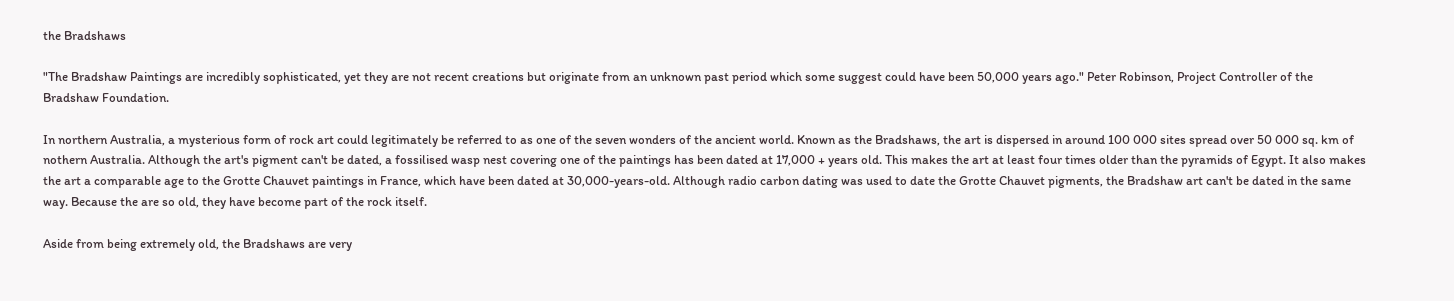the Bradshaws

"The Bradshaw Paintings are incredibly sophisticated, yet they are not recent creations but originate from an unknown past period which some suggest could have been 50,000 years ago." Peter Robinson, Project Controller of the Bradshaw Foundation.

In northern Australia, a mysterious form of rock art could legitimately be referred to as one of the seven wonders of the ancient world. Known as the Bradshaws, the art is dispersed in around 100 000 sites spread over 50 000 sq. km of nothern Australia. Although the art's pigment can't be dated, a fossilised wasp nest covering one of the paintings has been dated at 17,000 + years old. This makes the art at least four times older than the pyramids of Egypt. It also makes the art a comparable age to the Grotte Chauvet paintings in France, which have been dated at 30,000-years-old. Although radio carbon dating was used to date the Grotte Chauvet pigments, the Bradshaw art can't be dated in the same way. Because the are so old, they have become part of the rock itself.

Aside from being extremely old, the Bradshaws are very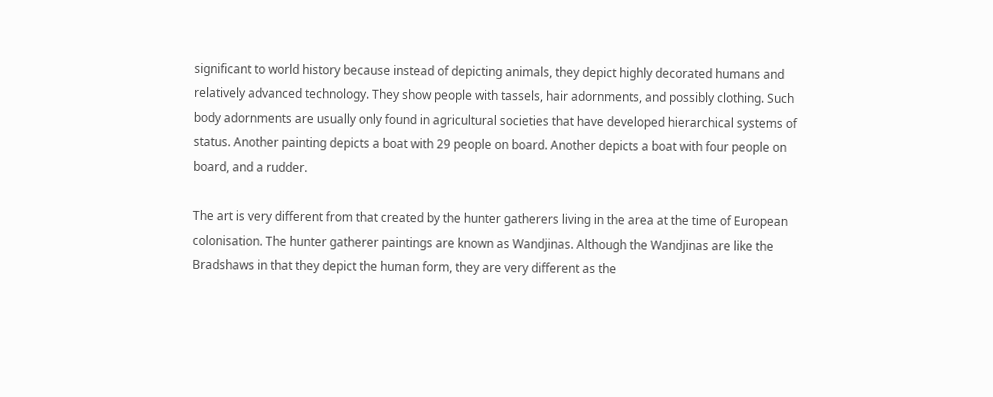significant to world history because instead of depicting animals, they depict highly decorated humans and relatively advanced technology. They show people with tassels, hair adornments, and possibly clothing. Such body adornments are usually only found in agricultural societies that have developed hierarchical systems of status. Another painting depicts a boat with 29 people on board. Another depicts a boat with four people on board, and a rudder.

The art is very different from that created by the hunter gatherers living in the area at the time of European colonisation. The hunter gatherer paintings are known as Wandjinas. Although the Wandjinas are like the Bradshaws in that they depict the human form, they are very different as the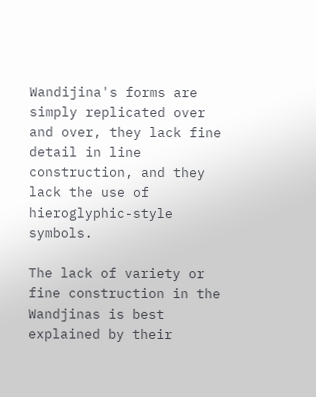Wandijina's forms are simply replicated over and over, they lack fine detail in line construction, and they lack the use of hieroglyphic-style symbols.

The lack of variety or fine construction in the Wandjinas is best explained by their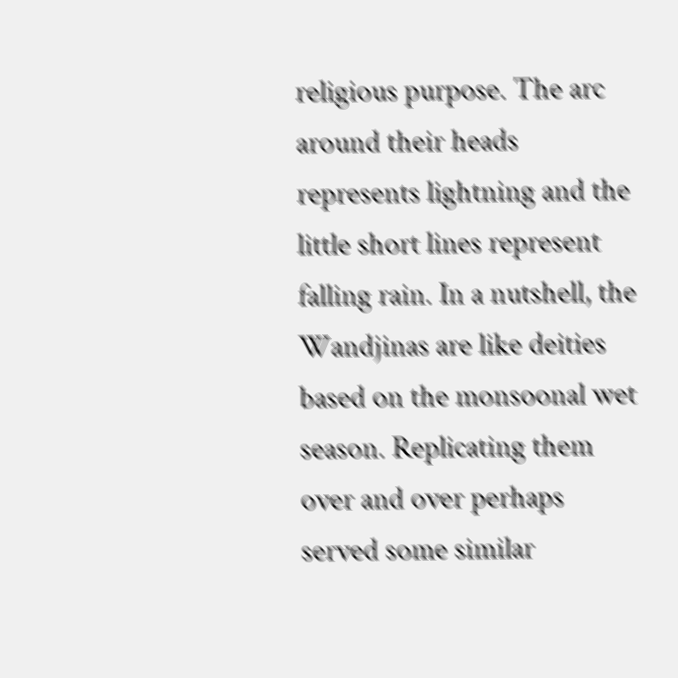religious purpose. The arc around their heads represents lightning and the little short lines represent falling rain. In a nutshell, the Wandjinas are like deities based on the monsoonal wet season. Replicating them over and over perhaps served some similar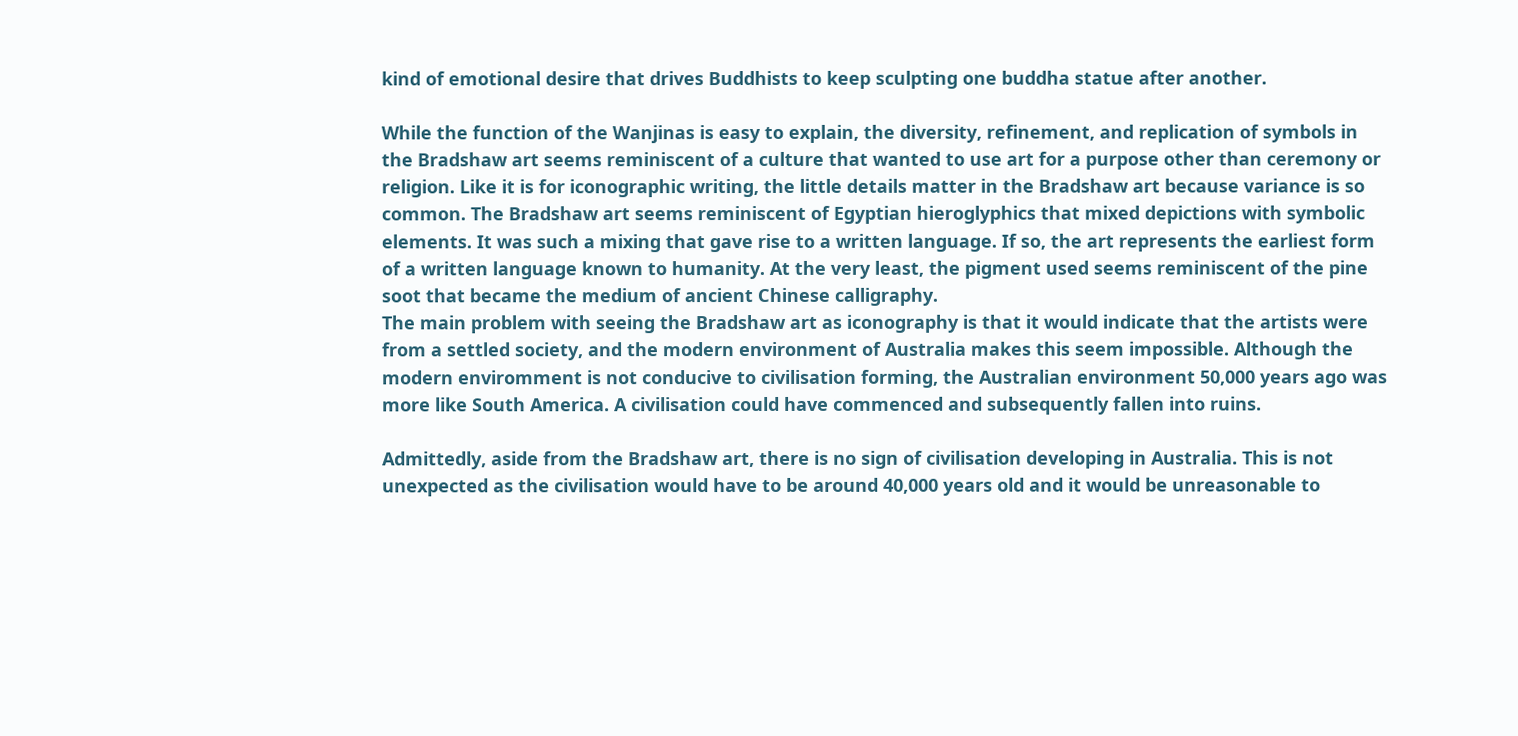kind of emotional desire that drives Buddhists to keep sculpting one buddha statue after another.

While the function of the Wanjinas is easy to explain, the diversity, refinement, and replication of symbols in the Bradshaw art seems reminiscent of a culture that wanted to use art for a purpose other than ceremony or religion. Like it is for iconographic writing, the little details matter in the Bradshaw art because variance is so common. The Bradshaw art seems reminiscent of Egyptian hieroglyphics that mixed depictions with symbolic elements. It was such a mixing that gave rise to a written language. If so, the art represents the earliest form of a written language known to humanity. At the very least, the pigment used seems reminiscent of the pine soot that became the medium of ancient Chinese calligraphy.
The main problem with seeing the Bradshaw art as iconography is that it would indicate that the artists were from a settled society, and the modern environment of Australia makes this seem impossible. Although the modern enviromment is not conducive to civilisation forming, the Australian environment 50,000 years ago was more like South America. A civilisation could have commenced and subsequently fallen into ruins.

Admittedly, aside from the Bradshaw art, there is no sign of civilisation developing in Australia. This is not unexpected as the civilisation would have to be around 40,000 years old and it would be unreasonable to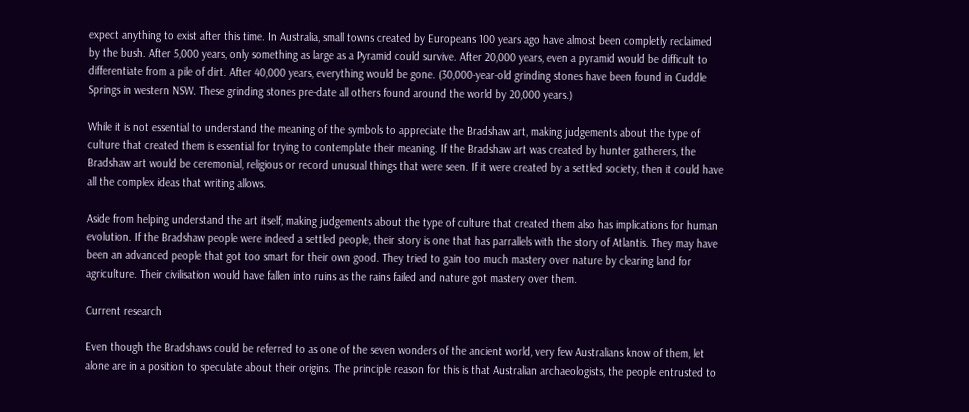expect anything to exist after this time. In Australia, small towns created by Europeans 100 years ago have almost been completly reclaimed by the bush. After 5,000 years, only something as large as a Pyramid could survive. After 20,000 years, even a pyramid would be difficult to differentiate from a pile of dirt. After 40,000 years, everything would be gone. (30,000-year-old grinding stones have been found in Cuddle Springs in western NSW. These grinding stones pre-date all others found around the world by 20,000 years.)

While it is not essential to understand the meaning of the symbols to appreciate the Bradshaw art, making judgements about the type of culture that created them is essential for trying to contemplate their meaning. If the Bradshaw art was created by hunter gatherers, the Bradshaw art would be ceremonial, religious or record unusual things that were seen. If it were created by a settled society, then it could have all the complex ideas that writing allows.

Aside from helping understand the art itself, making judgements about the type of culture that created them also has implications for human evolution. If the Bradshaw people were indeed a settled people, their story is one that has parrallels with the story of Atlantis. They may have been an advanced people that got too smart for their own good. They tried to gain too much mastery over nature by clearing land for agriculture. Their civilisation would have fallen into ruins as the rains failed and nature got mastery over them.

Current research

Even though the Bradshaws could be referred to as one of the seven wonders of the ancient world, very few Australians know of them, let alone are in a position to speculate about their origins. The principle reason for this is that Australian archaeologists, the people entrusted to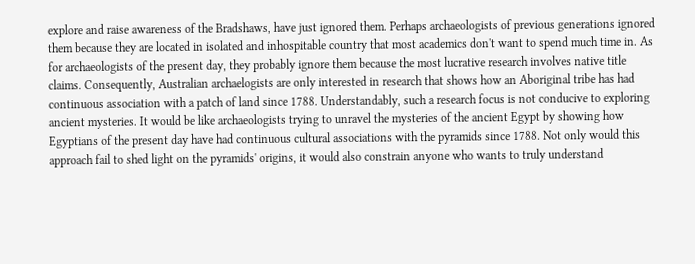explore and raise awareness of the Bradshaws, have just ignored them. Perhaps archaeologists of previous generations ignored them because they are located in isolated and inhospitable country that most academics don't want to spend much time in. As for archaeologists of the present day, they probably ignore them because the most lucrative research involves native title claims. Consequently, Australian archaelogists are only interested in research that shows how an Aboriginal tribe has had continuous association with a patch of land since 1788. Understandably, such a research focus is not conducive to exploring ancient mysteries. It would be like archaeologists trying to unravel the mysteries of the ancient Egypt by showing how Egyptians of the present day have had continuous cultural associations with the pyramids since 1788. Not only would this approach fail to shed light on the pyramids' origins, it would also constrain anyone who wants to truly understand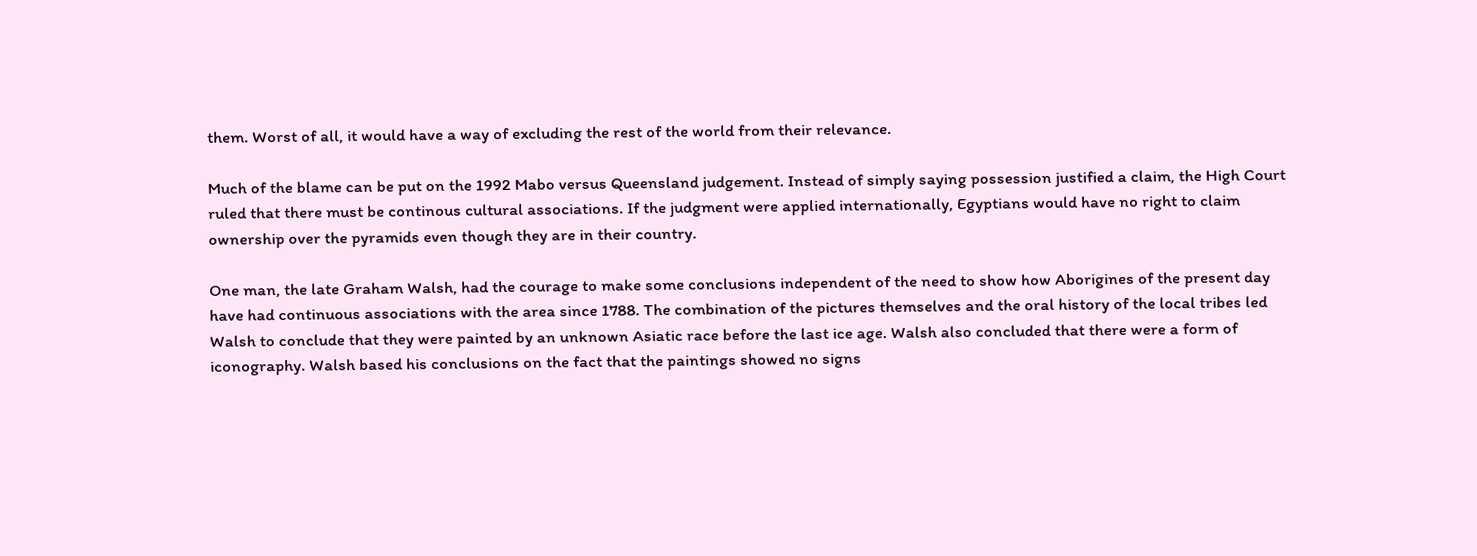them. Worst of all, it would have a way of excluding the rest of the world from their relevance.

Much of the blame can be put on the 1992 Mabo versus Queensland judgement. Instead of simply saying possession justified a claim, the High Court ruled that there must be continous cultural associations. If the judgment were applied internationally, Egyptians would have no right to claim ownership over the pyramids even though they are in their country.

One man, the late Graham Walsh, had the courage to make some conclusions independent of the need to show how Aborigines of the present day have had continuous associations with the area since 1788. The combination of the pictures themselves and the oral history of the local tribes led Walsh to conclude that they were painted by an unknown Asiatic race before the last ice age. Walsh also concluded that there were a form of iconography. Walsh based his conclusions on the fact that the paintings showed no signs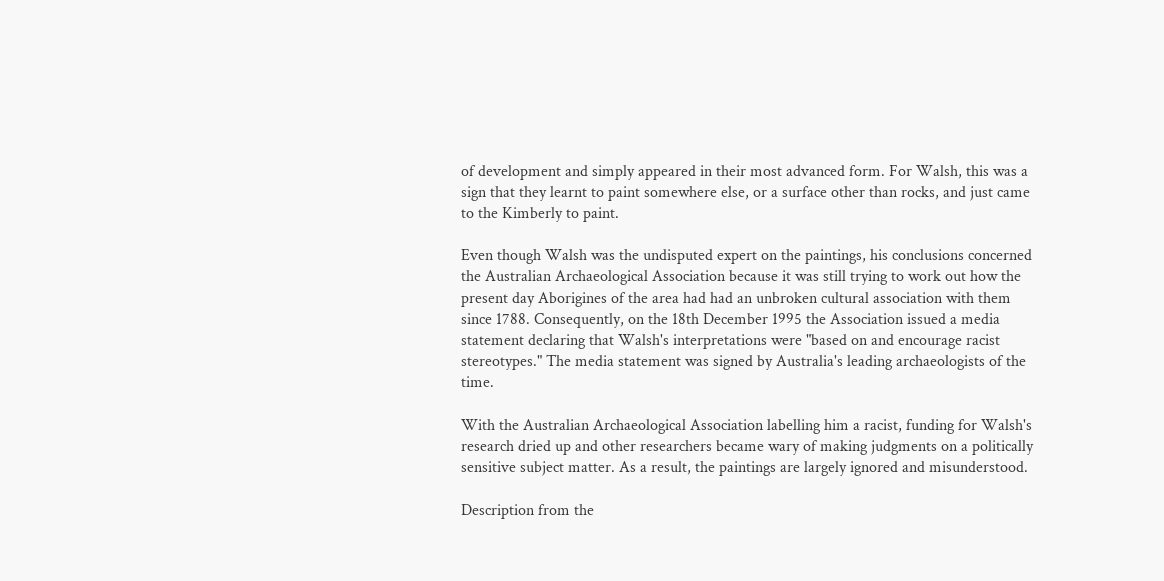of development and simply appeared in their most advanced form. For Walsh, this was a sign that they learnt to paint somewhere else, or a surface other than rocks, and just came to the Kimberly to paint.

Even though Walsh was the undisputed expert on the paintings, his conclusions concerned the Australian Archaeological Association because it was still trying to work out how the present day Aborigines of the area had had an unbroken cultural association with them since 1788. Consequently, on the 18th December 1995 the Association issued a media statement declaring that Walsh's interpretations were "based on and encourage racist stereotypes." The media statement was signed by Australia's leading archaeologists of the time.

With the Australian Archaeological Association labelling him a racist, funding for Walsh's research dried up and other researchers became wary of making judgments on a politically sensitive subject matter. As a result, the paintings are largely ignored and misunderstood.

Description from the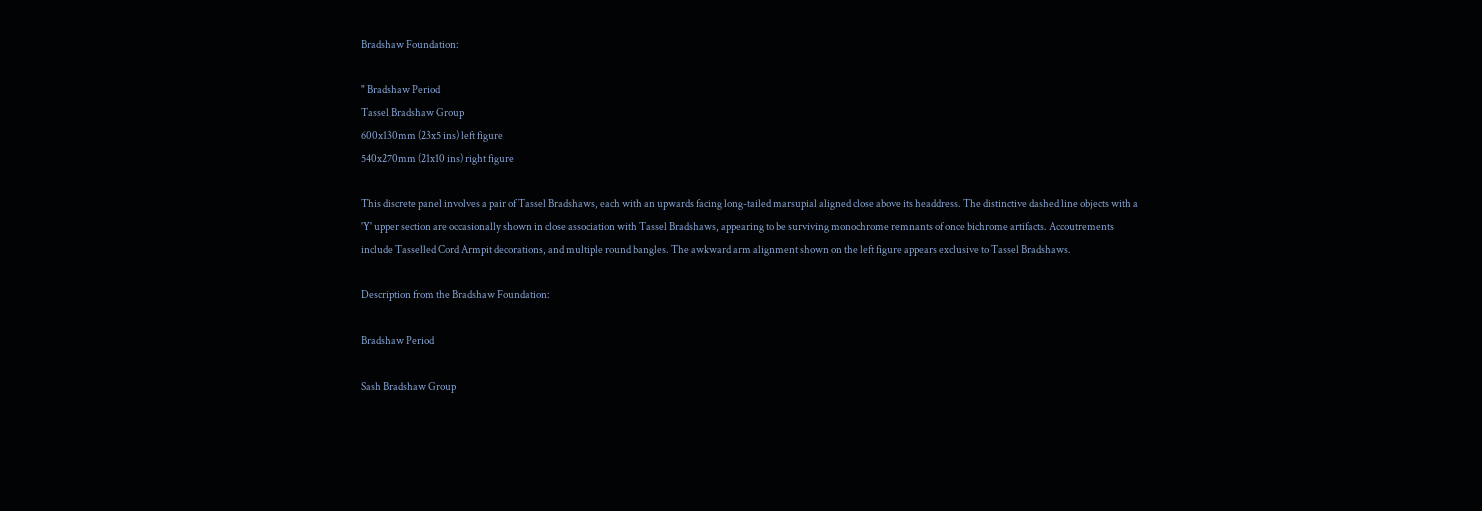Bradshaw Foundation:

" Bradshaw Period
Tassel Bradshaw Group
600x130mm (23x5 ins) left figure
540x270mm (21x10 ins) right figure

This discrete panel involves a pair of Tassel Bradshaws, each with an upwards facing long-tailed marsupial aligned close above its headdress. The distinctive dashed line objects with a 'Y' upper section are occasionally shown in close association with Tassel Bradshaws, appearing to be surviving monochrome remnants of once bichrome artifacts. Accoutrements include Tasselled Cord Armpit decorations, and multiple round bangles. The awkward arm alignment shown on the left figure appears exclusive to Tassel Bradshaws.

Description from the Bradshaw Foundation:

Bradshaw Period

Sash Bradshaw Group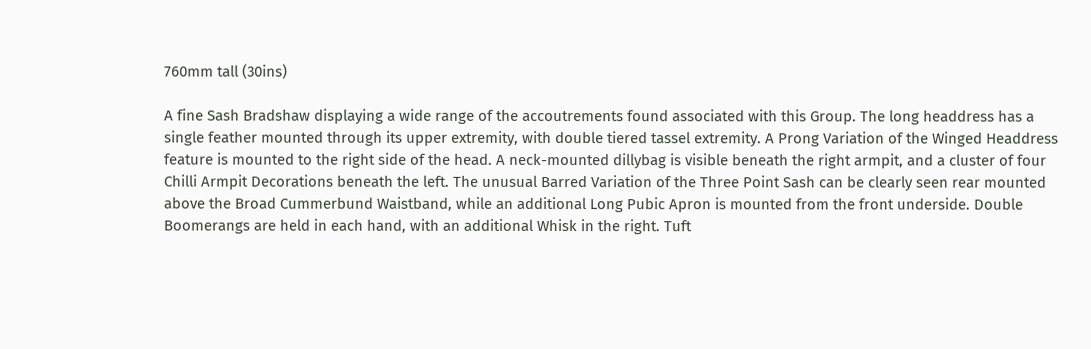760mm tall (30ins)

A fine Sash Bradshaw displaying a wide range of the accoutrements found associated with this Group. The long headdress has a single feather mounted through its upper extremity, with double tiered tassel extremity. A Prong Variation of the Winged Headdress feature is mounted to the right side of the head. A neck-mounted dillybag is visible beneath the right armpit, and a cluster of four Chilli Armpit Decorations beneath the left. The unusual Barred Variation of the Three Point Sash can be clearly seen rear mounted above the Broad Cummerbund Waistband, while an additional Long Pubic Apron is mounted from the front underside. Double Boomerangs are held in each hand, with an additional Whisk in the right. Tuft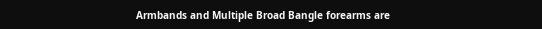Armbands and Multiple Broad Bangle forearms are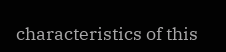characteristics of this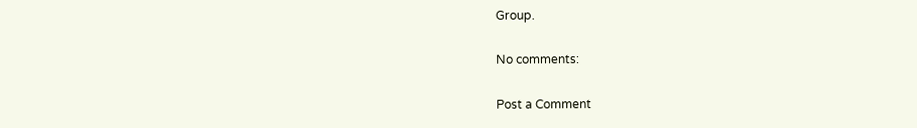Group.

No comments:

Post a Comment